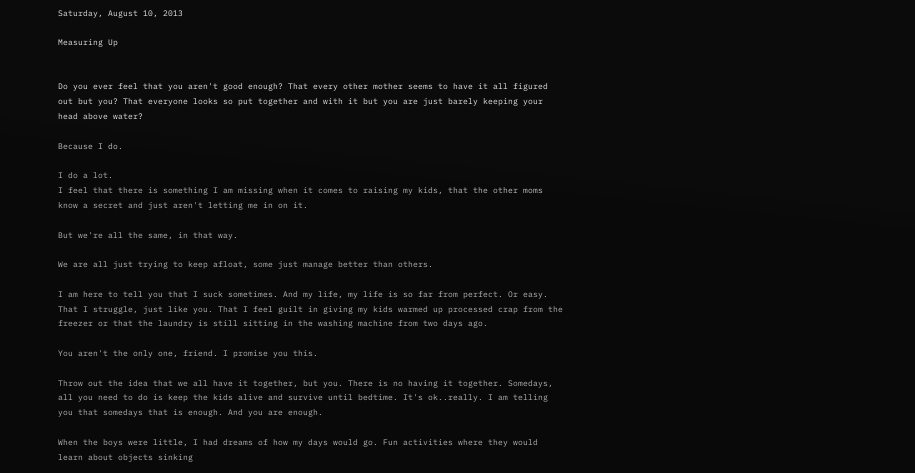Saturday, August 10, 2013

Measuring Up


Do you ever feel that you aren't good enough? That every other mother seems to have it all figured out but you? That everyone looks so put together and with it but you are just barely keeping your head above water?

Because I do.

I do a lot.
I feel that there is something I am missing when it comes to raising my kids, that the other moms know a secret and just aren't letting me in on it.

But we're all the same, in that way.

We are all just trying to keep afloat, some just manage better than others.

I am here to tell you that I suck sometimes. And my life, my life is so far from perfect. Or easy. That I struggle, just like you. That I feel guilt in giving my kids warmed up processed crap from the freezer or that the laundry is still sitting in the washing machine from two days ago.

You aren't the only one, friend. I promise you this.

Throw out the idea that we all have it together, but you. There is no having it together. Somedays, all you need to do is keep the kids alive and survive until bedtime. It's ok..really. I am telling you that somedays that is enough. And you are enough.

When the boys were little, I had dreams of how my days would go. Fun activities where they would learn about objects sinking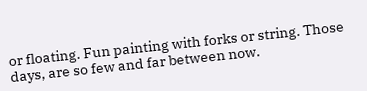or floating. Fun painting with forks or string. Those days, are so few and far between now.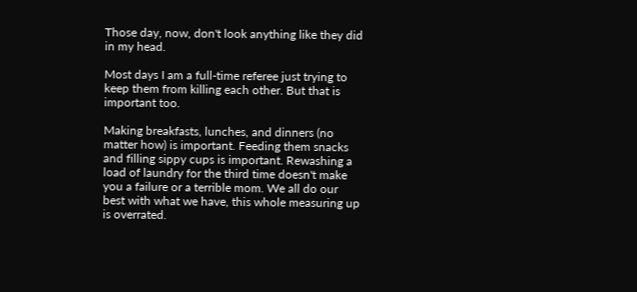Those day, now, don't look anything like they did in my head.

Most days I am a full-time referee just trying to keep them from killing each other. But that is important too.

Making breakfasts, lunches, and dinners (no matter how) is important. Feeding them snacks and filling sippy cups is important. Rewashing a load of laundry for the third time doesn't make you a failure or a terrible mom. We all do our best with what we have, this whole measuring up is overrated.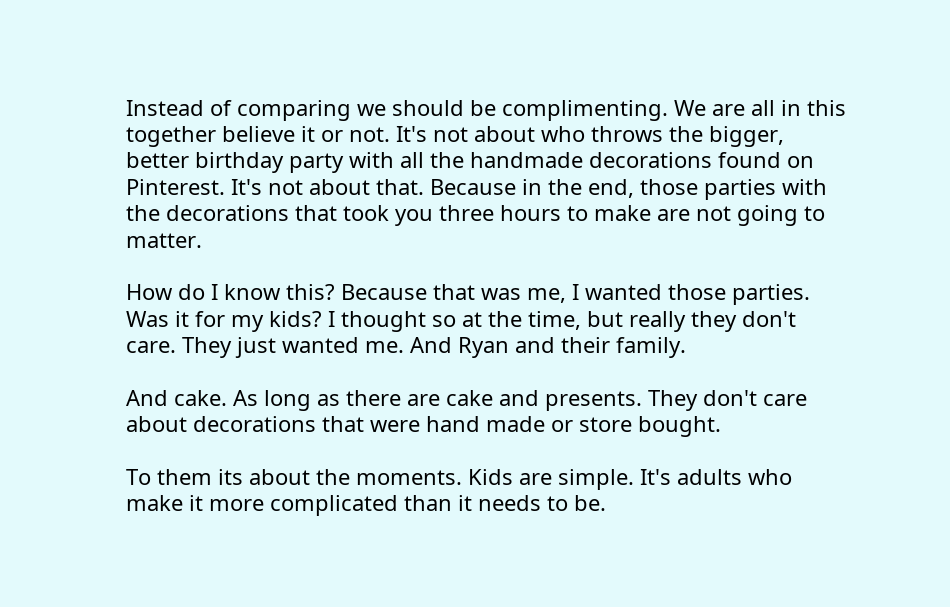Instead of comparing we should be complimenting. We are all in this together believe it or not. It's not about who throws the bigger, better birthday party with all the handmade decorations found on Pinterest. It's not about that. Because in the end, those parties with the decorations that took you three hours to make are not going to matter.

How do I know this? Because that was me, I wanted those parties. Was it for my kids? I thought so at the time, but really they don't care. They just wanted me. And Ryan and their family.

And cake. As long as there are cake and presents. They don't care about decorations that were hand made or store bought.

To them its about the moments. Kids are simple. It's adults who make it more complicated than it needs to be.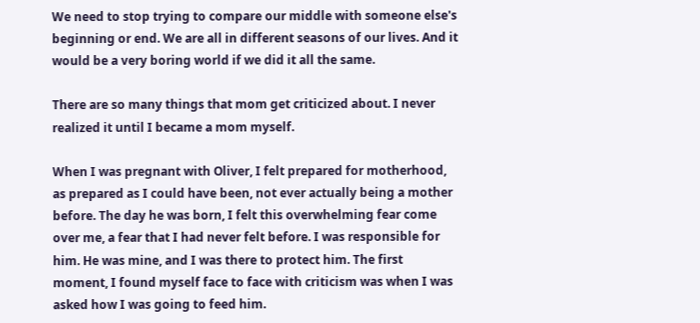We need to stop trying to compare our middle with someone else's beginning or end. We are all in different seasons of our lives. And it would be a very boring world if we did it all the same.

There are so many things that mom get criticized about. I never realized it until I became a mom myself.

When I was pregnant with Oliver, I felt prepared for motherhood, as prepared as I could have been, not ever actually being a mother before. The day he was born, I felt this overwhelming fear come over me, a fear that I had never felt before. I was responsible for him. He was mine, and I was there to protect him. The first moment, I found myself face to face with criticism was when I was asked how I was going to feed him.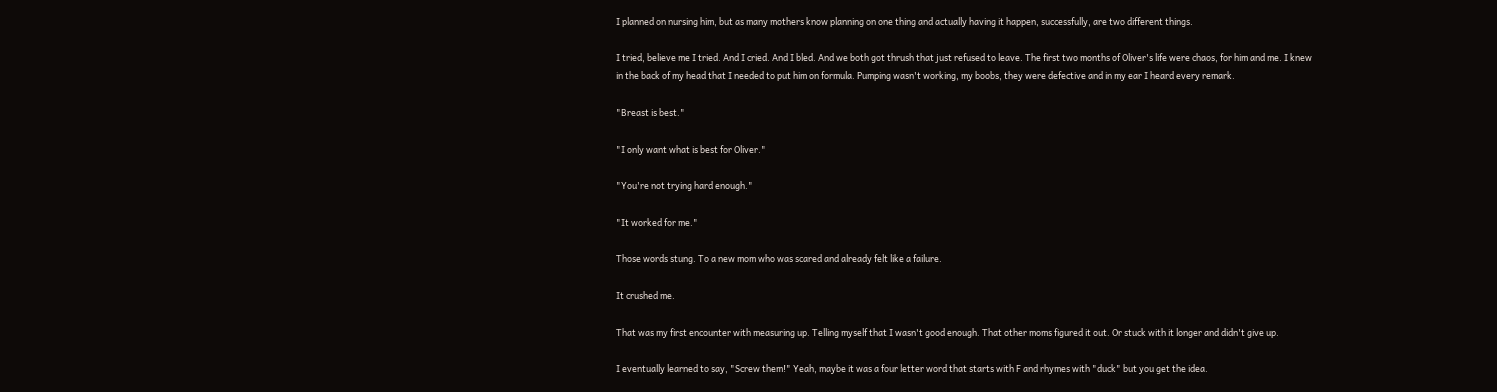I planned on nursing him, but as many mothers know planning on one thing and actually having it happen, successfully, are two different things.

I tried, believe me I tried. And I cried. And I bled. And we both got thrush that just refused to leave. The first two months of Oliver's life were chaos, for him and me. I knew in the back of my head that I needed to put him on formula. Pumping wasn't working, my boobs, they were defective and in my ear I heard every remark.

"Breast is best."

"I only want what is best for Oliver."

"You're not trying hard enough."

"It worked for me."

Those words stung. To a new mom who was scared and already felt like a failure.

It crushed me.

That was my first encounter with measuring up. Telling myself that I wasn't good enough. That other moms figured it out. Or stuck with it longer and didn't give up.

I eventually learned to say, "Screw them!" Yeah, maybe it was a four letter word that starts with F and rhymes with "duck" but you get the idea.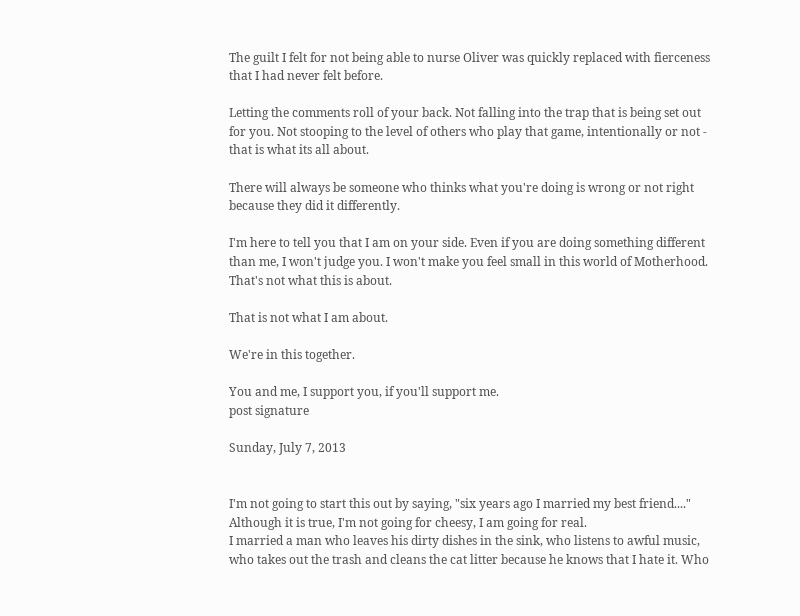The guilt I felt for not being able to nurse Oliver was quickly replaced with fierceness that I had never felt before.

Letting the comments roll of your back. Not falling into the trap that is being set out for you. Not stooping to the level of others who play that game, intentionally or not - that is what its all about.

There will always be someone who thinks what you're doing is wrong or not right because they did it differently.

I'm here to tell you that I am on your side. Even if you are doing something different than me, I won't judge you. I won't make you feel small in this world of Motherhood. That's not what this is about.

That is not what I am about.

We're in this together.

You and me, I support you, if you'll support me.
post signature

Sunday, July 7, 2013


I'm not going to start this out by saying, "six years ago I married my best friend...."
Although it is true, I'm not going for cheesy, I am going for real.
I married a man who leaves his dirty dishes in the sink, who listens to awful music, who takes out the trash and cleans the cat litter because he knows that I hate it. Who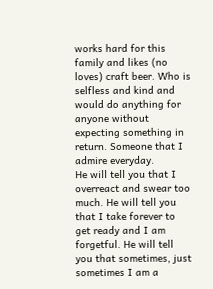works hard for this family and likes (no loves) craft beer. Who is selfless and kind and would do anything for anyone without expecting something in return. Someone that I admire everyday.
He will tell you that I overreact and swear too much. He will tell you that I take forever to get ready and I am forgetful. He will tell you that sometimes, just sometimes I am a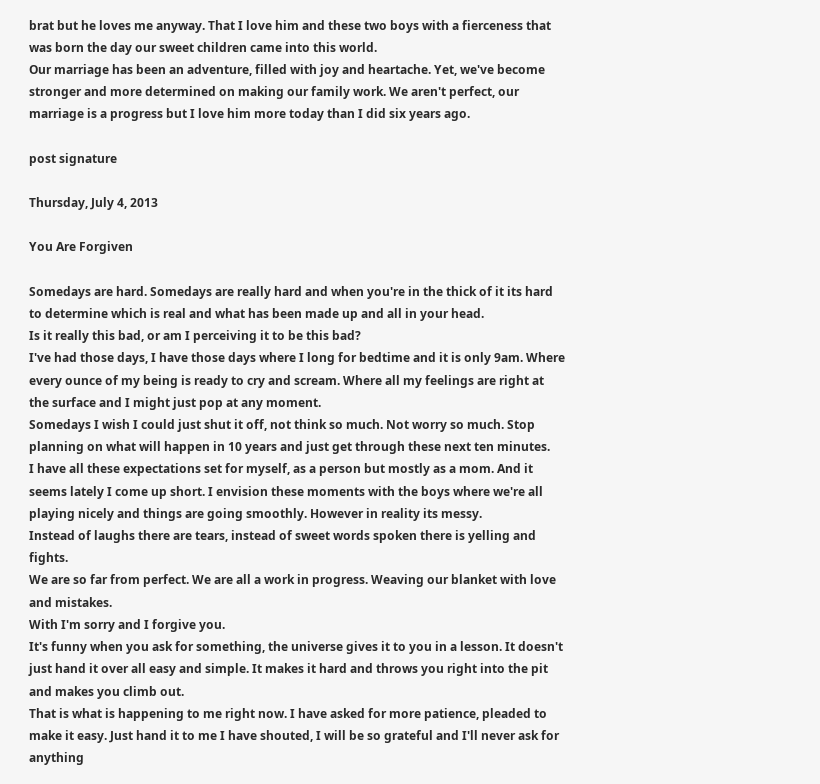brat but he loves me anyway. That I love him and these two boys with a fierceness that was born the day our sweet children came into this world.
Our marriage has been an adventure, filled with joy and heartache. Yet, we've become stronger and more determined on making our family work. We aren't perfect, our marriage is a progress but I love him more today than I did six years ago.

post signature

Thursday, July 4, 2013

You Are Forgiven

Somedays are hard. Somedays are really hard and when you're in the thick of it its hard to determine which is real and what has been made up and all in your head.
Is it really this bad, or am I perceiving it to be this bad?
I've had those days, I have those days where I long for bedtime and it is only 9am. Where every ounce of my being is ready to cry and scream. Where all my feelings are right at the surface and I might just pop at any moment.
Somedays I wish I could just shut it off, not think so much. Not worry so much. Stop planning on what will happen in 10 years and just get through these next ten minutes.
I have all these expectations set for myself, as a person but mostly as a mom. And it seems lately I come up short. I envision these moments with the boys where we're all playing nicely and things are going smoothly. However in reality its messy.
Instead of laughs there are tears, instead of sweet words spoken there is yelling and fights.
We are so far from perfect. We are all a work in progress. Weaving our blanket with love and mistakes.
With I'm sorry and I forgive you.
It's funny when you ask for something, the universe gives it to you in a lesson. It doesn't just hand it over all easy and simple. It makes it hard and throws you right into the pit and makes you climb out.
That is what is happening to me right now. I have asked for more patience, pleaded to make it easy. Just hand it to me I have shouted, I will be so grateful and I'll never ask for anything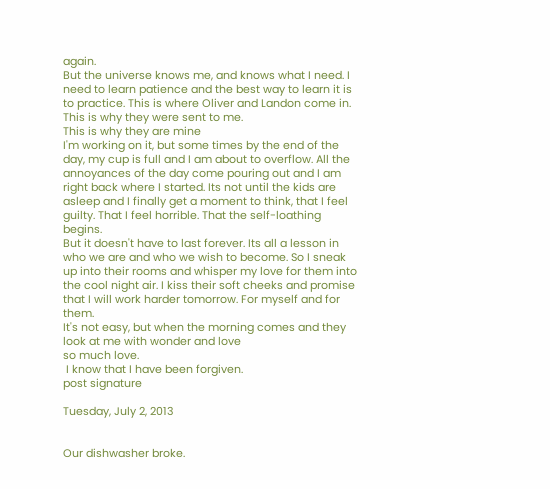again.
But the universe knows me, and knows what I need. I need to learn patience and the best way to learn it is to practice. This is where Oliver and Landon come in. This is why they were sent to me.
This is why they are mine
I'm working on it, but some times by the end of the day, my cup is full and I am about to overflow. All the annoyances of the day come pouring out and I am right back where I started. Its not until the kids are asleep and I finally get a moment to think, that I feel guilty. That I feel horrible. That the self-loathing begins.
But it doesn't have to last forever. Its all a lesson in who we are and who we wish to become. So I sneak up into their rooms and whisper my love for them into the cool night air. I kiss their soft cheeks and promise that I will work harder tomorrow. For myself and for them.
It's not easy, but when the morning comes and they look at me with wonder and love
so much love.
 I know that I have been forgiven.
post signature

Tuesday, July 2, 2013


Our dishwasher broke.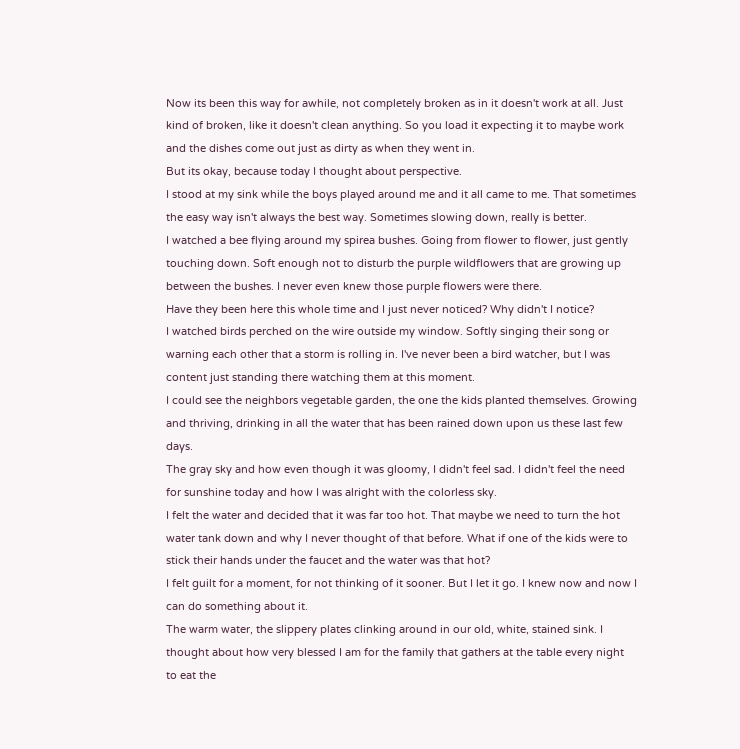Now its been this way for awhile, not completely broken as in it doesn't work at all. Just kind of broken, like it doesn't clean anything. So you load it expecting it to maybe work and the dishes come out just as dirty as when they went in.
But its okay, because today I thought about perspective.
I stood at my sink while the boys played around me and it all came to me. That sometimes the easy way isn't always the best way. Sometimes slowing down, really is better.
I watched a bee flying around my spirea bushes. Going from flower to flower, just gently touching down. Soft enough not to disturb the purple wildflowers that are growing up between the bushes. I never even knew those purple flowers were there.
Have they been here this whole time and I just never noticed? Why didn't I notice?
I watched birds perched on the wire outside my window. Softly singing their song or warning each other that a storm is rolling in. I've never been a bird watcher, but I was content just standing there watching them at this moment.
I could see the neighbors vegetable garden, the one the kids planted themselves. Growing and thriving, drinking in all the water that has been rained down upon us these last few days.
The gray sky and how even though it was gloomy, I didn't feel sad. I didn't feel the need for sunshine today and how I was alright with the colorless sky.
I felt the water and decided that it was far too hot. That maybe we need to turn the hot water tank down and why I never thought of that before. What if one of the kids were to stick their hands under the faucet and the water was that hot?
I felt guilt for a moment, for not thinking of it sooner. But I let it go. I knew now and now I can do something about it.
The warm water, the slippery plates clinking around in our old, white, stained sink. I thought about how very blessed I am for the family that gathers at the table every night to eat the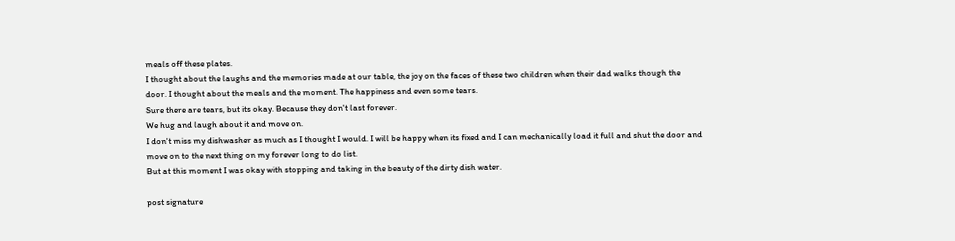meals off these plates.
I thought about the laughs and the memories made at our table, the joy on the faces of these two children when their dad walks though the door. I thought about the meals and the moment. The happiness and even some tears.
Sure there are tears, but its okay. Because they don't last forever.
We hug and laugh about it and move on.
I don't miss my dishwasher as much as I thought I would. I will be happy when its fixed and I can mechanically load it full and shut the door and move on to the next thing on my forever long to do list.
But at this moment I was okay with stopping and taking in the beauty of the dirty dish water.

post signature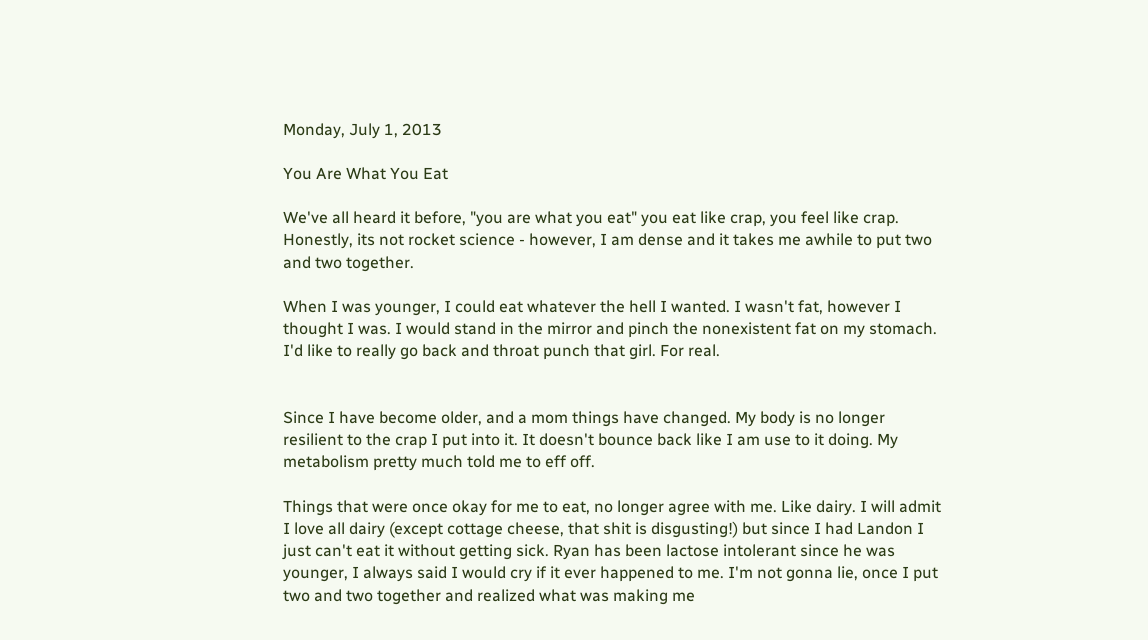Monday, July 1, 2013

You Are What You Eat

We've all heard it before, "you are what you eat" you eat like crap, you feel like crap. Honestly, its not rocket science - however, I am dense and it takes me awhile to put two and two together.

When I was younger, I could eat whatever the hell I wanted. I wasn't fat, however I thought I was. I would stand in the mirror and pinch the nonexistent fat on my stomach. I'd like to really go back and throat punch that girl. For real.


Since I have become older, and a mom things have changed. My body is no longer resilient to the crap I put into it. It doesn't bounce back like I am use to it doing. My metabolism pretty much told me to eff off.

Things that were once okay for me to eat, no longer agree with me. Like dairy. I will admit I love all dairy (except cottage cheese, that shit is disgusting!) but since I had Landon I just can't eat it without getting sick. Ryan has been lactose intolerant since he was younger, I always said I would cry if it ever happened to me. I'm not gonna lie, once I put two and two together and realized what was making me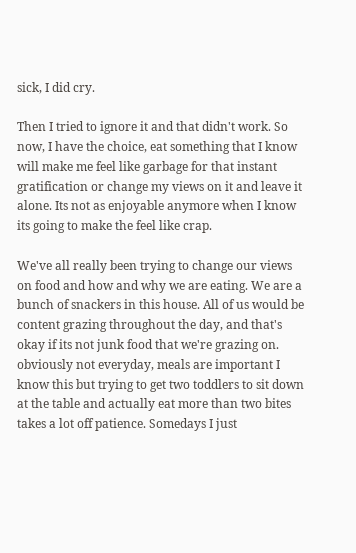sick, I did cry.

Then I tried to ignore it and that didn't work. So now, I have the choice, eat something that I know will make me feel like garbage for that instant gratification or change my views on it and leave it alone. Its not as enjoyable anymore when I know its going to make the feel like crap.

We've all really been trying to change our views on food and how and why we are eating. We are a bunch of snackers in this house. All of us would be content grazing throughout the day, and that's okay if its not junk food that we're grazing on. obviously not everyday, meals are important I know this but trying to get two toddlers to sit down at the table and actually eat more than two bites takes a lot off patience. Somedays I just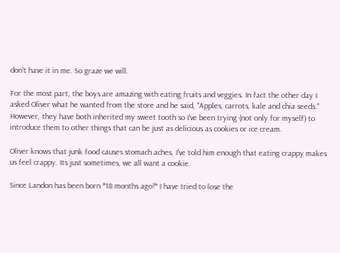don't have it in me. So graze we will.

For the most part, the boys are amazing with eating fruits and veggies. In fact the other day I asked Oliver what he wanted from the store and he said, "Apples, carrots, kale and chia seeds." However, they have both inherited my sweet tooth so I've been trying (not only for myself) to introduce them to other things that can be just as delicious as cookies or ice cream.

Oliver knows that junk food causes stomach aches, I've told him enough that eating crappy makes us feel crappy. Its just sometimes, we all want a cookie.

Since Landon has been born *18 months ago!* I have tried to lose the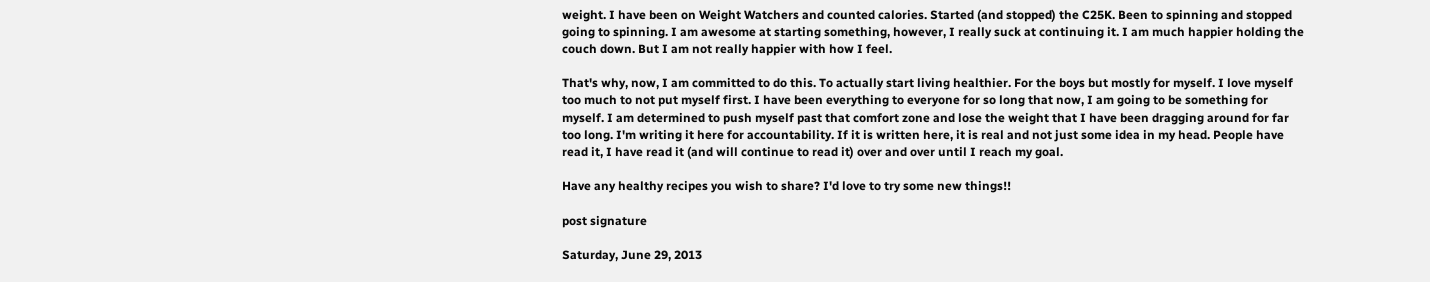weight. I have been on Weight Watchers and counted calories. Started (and stopped) the C25K. Been to spinning and stopped going to spinning. I am awesome at starting something, however, I really suck at continuing it. I am much happier holding the couch down. But I am not really happier with how I feel.

That's why, now, I am committed to do this. To actually start living healthier. For the boys but mostly for myself. I love myself too much to not put myself first. I have been everything to everyone for so long that now, I am going to be something for myself. I am determined to push myself past that comfort zone and lose the weight that I have been dragging around for far too long. I'm writing it here for accountability. If it is written here, it is real and not just some idea in my head. People have read it, I have read it (and will continue to read it) over and over until I reach my goal.

Have any healthy recipes you wish to share? I'd love to try some new things!!

post signature

Saturday, June 29, 2013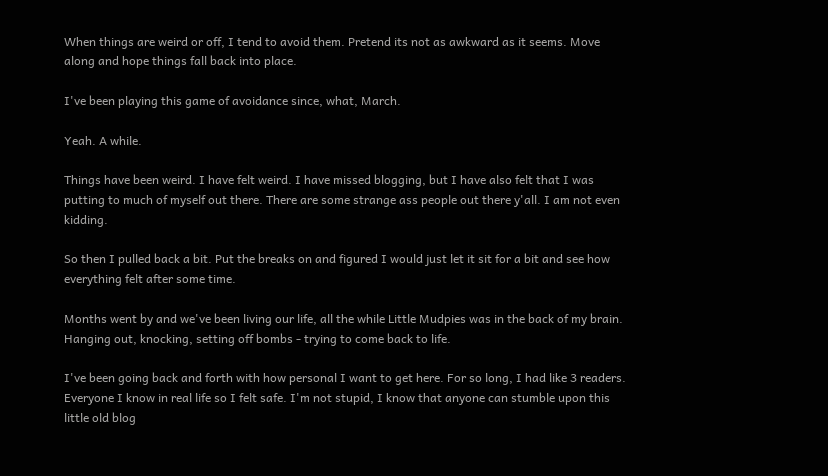When things are weird or off, I tend to avoid them. Pretend its not as awkward as it seems. Move along and hope things fall back into place.

I've been playing this game of avoidance since, what, March.

Yeah. A while.

Things have been weird. I have felt weird. I have missed blogging, but I have also felt that I was putting to much of myself out there. There are some strange ass people out there y'all. I am not even kidding.

So then I pulled back a bit. Put the breaks on and figured I would just let it sit for a bit and see how everything felt after some time.

Months went by and we've been living our life, all the while Little Mudpies was in the back of my brain. Hanging out, knocking, setting off bombs - trying to come back to life.

I've been going back and forth with how personal I want to get here. For so long, I had like 3 readers. Everyone I know in real life so I felt safe. I'm not stupid, I know that anyone can stumble upon this little old blog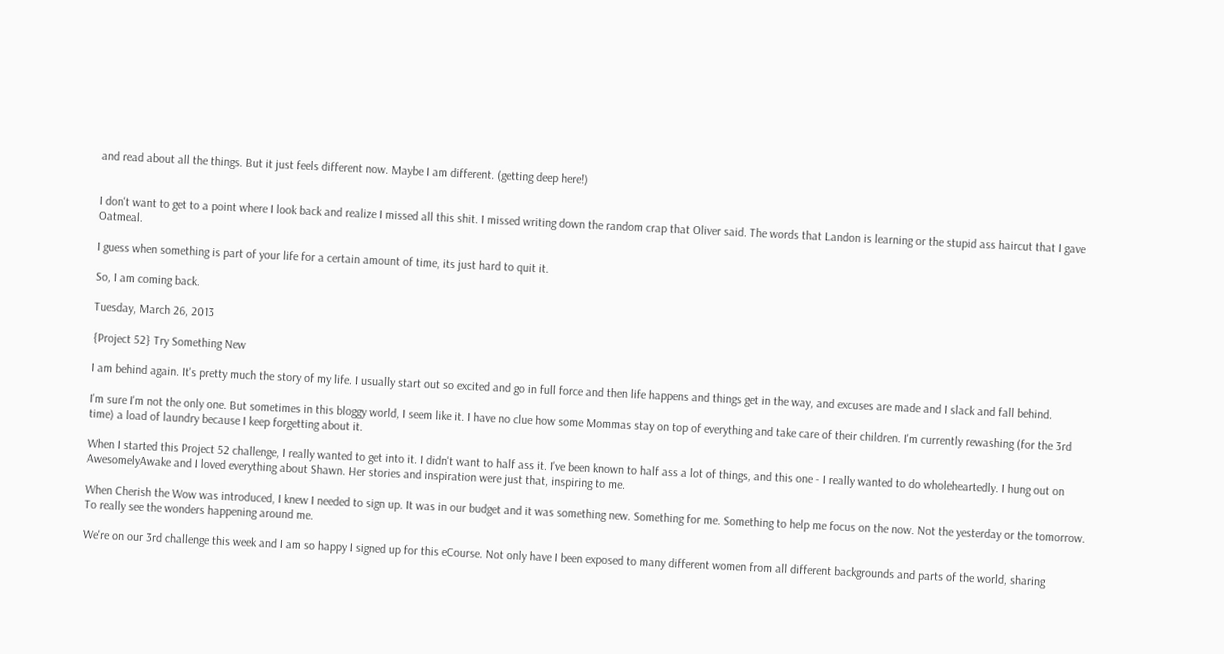and read about all the things. But it just feels different now. Maybe I am different. (getting deep here!)


I don't want to get to a point where I look back and realize I missed all this shit. I missed writing down the random crap that Oliver said. The words that Landon is learning or the stupid ass haircut that I gave Oatmeal.

I guess when something is part of your life for a certain amount of time, its just hard to quit it.

So, I am coming back.

Tuesday, March 26, 2013

{Project 52} Try Something New

I am behind again. It's pretty much the story of my life. I usually start out so excited and go in full force and then life happens and things get in the way, and excuses are made and I slack and fall behind.

I'm sure I'm not the only one. But sometimes in this bloggy world, I seem like it. I have no clue how some Mommas stay on top of everything and take care of their children. I'm currently rewashing (for the 3rd time) a load of laundry because I keep forgetting about it.

When I started this Project 52 challenge, I really wanted to get into it. I didn't want to half ass it. I've been known to half ass a lot of things, and this one - I really wanted to do wholeheartedly. I hung out on AwesomelyAwake and I loved everything about Shawn. Her stories and inspiration were just that, inspiring to me.

When Cherish the Wow was introduced, I knew I needed to sign up. It was in our budget and it was something new. Something for me. Something to help me focus on the now. Not the yesterday or the tomorrow. To really see the wonders happening around me.

We're on our 3rd challenge this week and I am so happy I signed up for this eCourse. Not only have I been exposed to many different women from all different backgrounds and parts of the world, sharing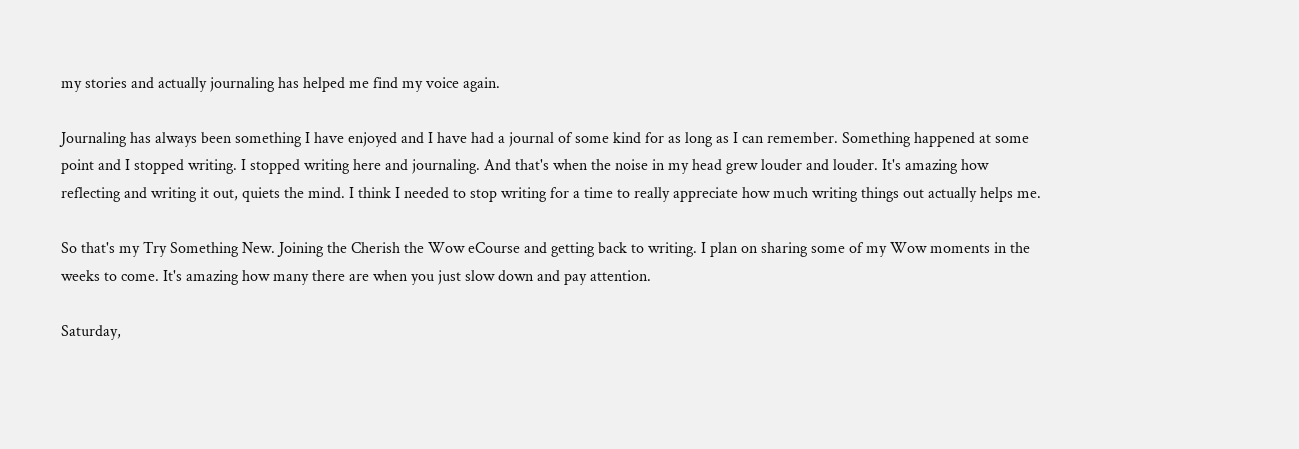my stories and actually journaling has helped me find my voice again.

Journaling has always been something I have enjoyed and I have had a journal of some kind for as long as I can remember. Something happened at some point and I stopped writing. I stopped writing here and journaling. And that's when the noise in my head grew louder and louder. It's amazing how reflecting and writing it out, quiets the mind. I think I needed to stop writing for a time to really appreciate how much writing things out actually helps me.

So that's my Try Something New. Joining the Cherish the Wow eCourse and getting back to writing. I plan on sharing some of my Wow moments in the weeks to come. It's amazing how many there are when you just slow down and pay attention.

Saturday,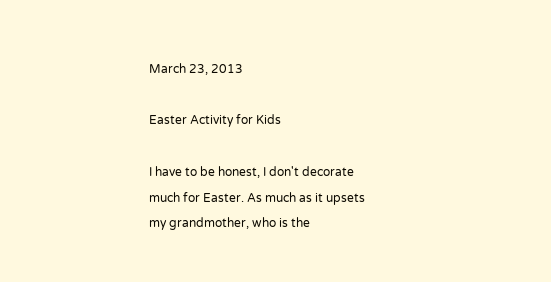March 23, 2013

Easter Activity for Kids

I have to be honest, I don't decorate much for Easter. As much as it upsets my grandmother, who is the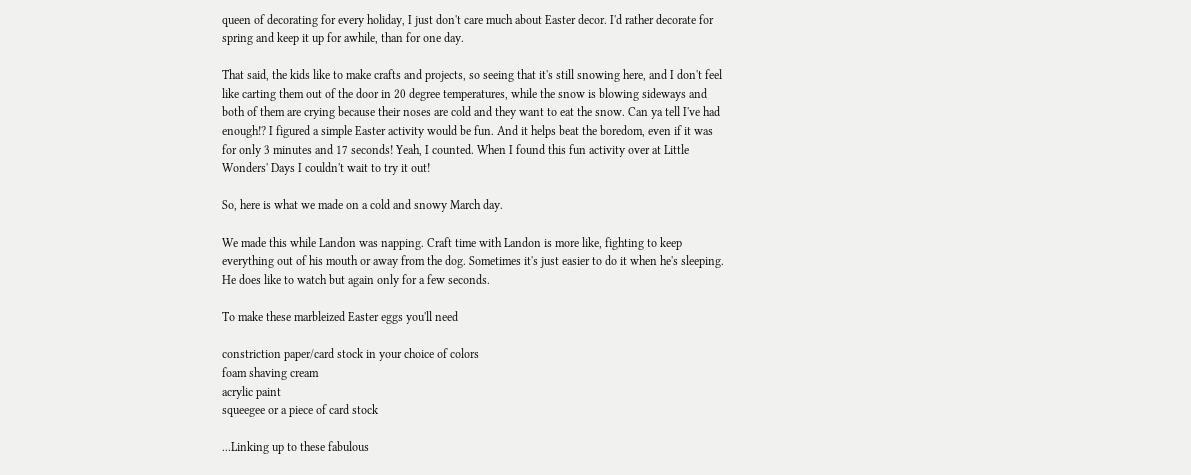queen of decorating for every holiday, I just don't care much about Easter decor. I'd rather decorate for spring and keep it up for awhile, than for one day.

That said, the kids like to make crafts and projects, so seeing that it's still snowing here, and I don't feel like carting them out of the door in 20 degree temperatures, while the snow is blowing sideways and both of them are crying because their noses are cold and they want to eat the snow. Can ya tell I've had enough!? I figured a simple Easter activity would be fun. And it helps beat the boredom, even if it was for only 3 minutes and 17 seconds! Yeah, I counted. When I found this fun activity over at Little Wonders' Days I couldn't wait to try it out!

So, here is what we made on a cold and snowy March day.

We made this while Landon was napping. Craft time with Landon is more like, fighting to keep everything out of his mouth or away from the dog. Sometimes it's just easier to do it when he's sleeping. He does like to watch but again only for a few seconds.

To make these marbleized Easter eggs you'll need

constriction paper/card stock in your choice of colors
foam shaving cream
acrylic paint
squeegee or a piece of card stock

...Linking up to these fabulous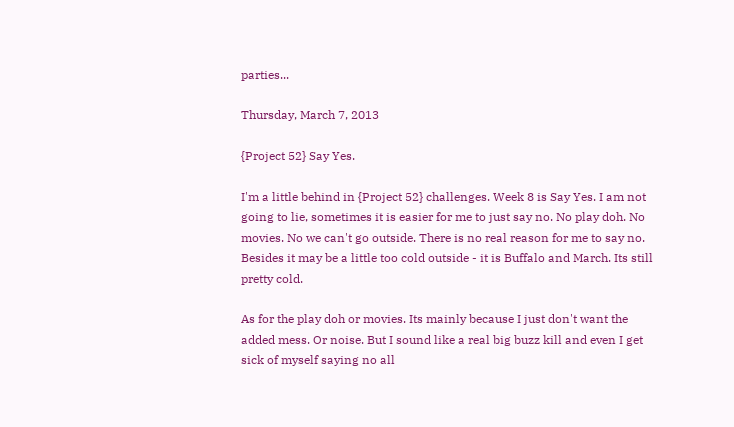parties...

Thursday, March 7, 2013

{Project 52} Say Yes.

I'm a little behind in {Project 52} challenges. Week 8 is Say Yes. I am not going to lie, sometimes it is easier for me to just say no. No play doh. No movies. No we can't go outside. There is no real reason for me to say no. Besides it may be a little too cold outside - it is Buffalo and March. Its still pretty cold.

As for the play doh or movies. Its mainly because I just don't want the added mess. Or noise. But I sound like a real big buzz kill and even I get sick of myself saying no all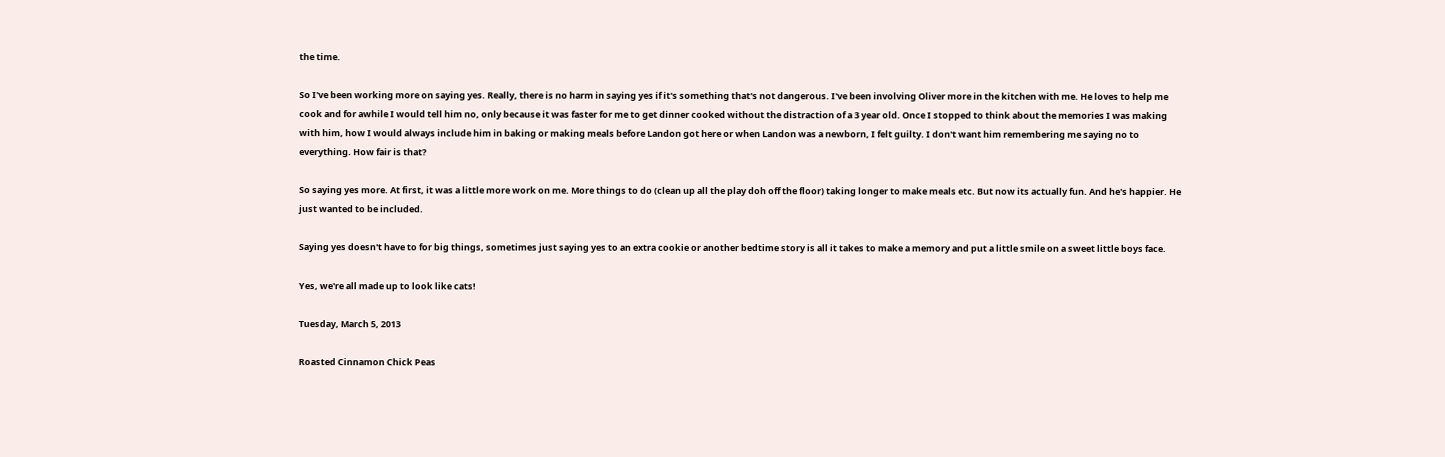the time.

So I've been working more on saying yes. Really, there is no harm in saying yes if it's something that's not dangerous. I've been involving Oliver more in the kitchen with me. He loves to help me cook and for awhile I would tell him no, only because it was faster for me to get dinner cooked without the distraction of a 3 year old. Once I stopped to think about the memories I was making with him, how I would always include him in baking or making meals before Landon got here or when Landon was a newborn, I felt guilty. I don't want him remembering me saying no to everything. How fair is that?

So saying yes more. At first, it was a little more work on me. More things to do (clean up all the play doh off the floor) taking longer to make meals etc. But now its actually fun. And he's happier. He just wanted to be included.

Saying yes doesn't have to for big things, sometimes just saying yes to an extra cookie or another bedtime story is all it takes to make a memory and put a little smile on a sweet little boys face.

Yes, we're all made up to look like cats!

Tuesday, March 5, 2013

Roasted Cinnamon Chick Peas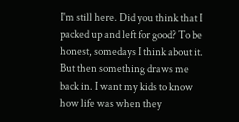I'm still here. Did you think that I packed up and left for good? To be honest, somedays I think about it. But then something draws me back in. I want my kids to know how life was when they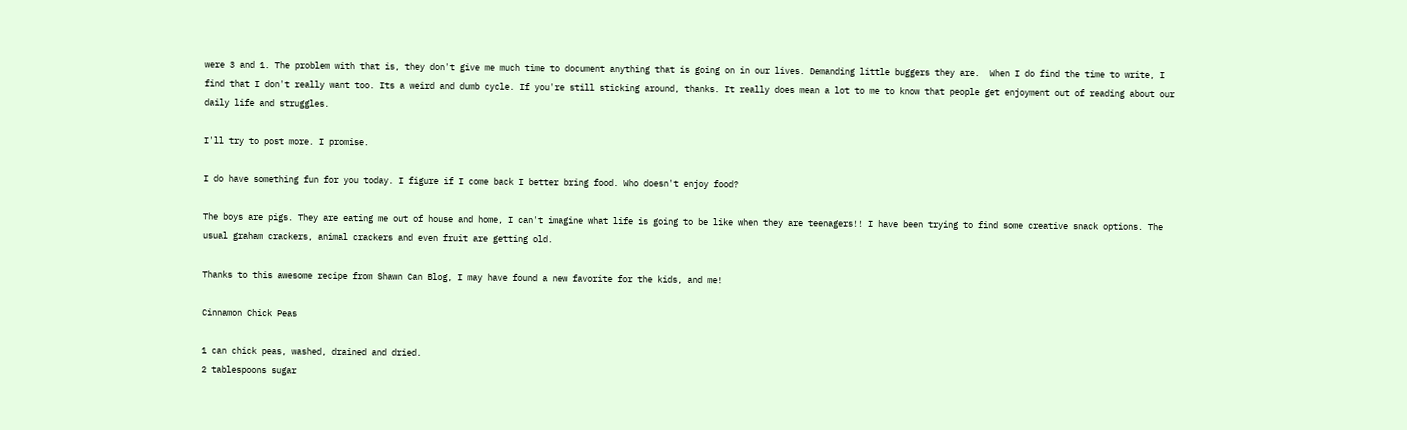were 3 and 1. The problem with that is, they don't give me much time to document anything that is going on in our lives. Demanding little buggers they are.  When I do find the time to write, I find that I don't really want too. Its a weird and dumb cycle. If you're still sticking around, thanks. It really does mean a lot to me to know that people get enjoyment out of reading about our daily life and struggles.

I'll try to post more. I promise.

I do have something fun for you today. I figure if I come back I better bring food. Who doesn't enjoy food?

The boys are pigs. They are eating me out of house and home, I can't imagine what life is going to be like when they are teenagers!! I have been trying to find some creative snack options. The usual graham crackers, animal crackers and even fruit are getting old.

Thanks to this awesome recipe from Shawn Can Blog, I may have found a new favorite for the kids, and me!

Cinnamon Chick Peas

1 can chick peas, washed, drained and dried.
2 tablespoons sugar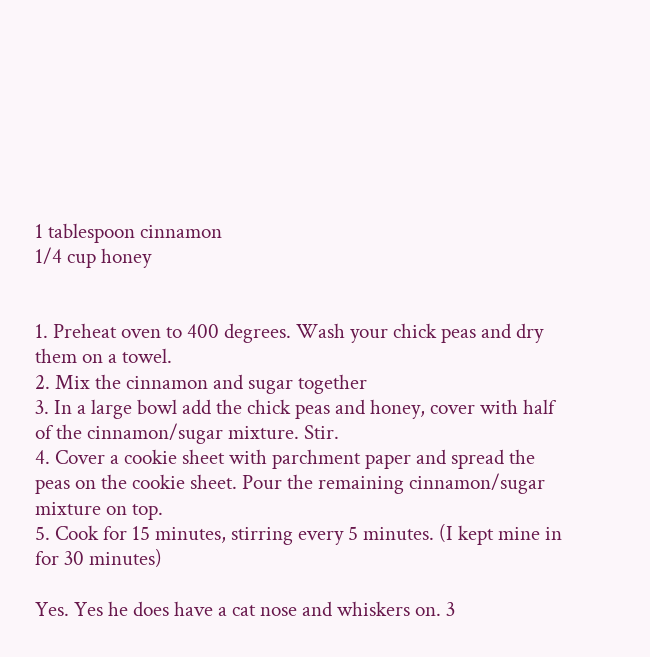1 tablespoon cinnamon
1/4 cup honey


1. Preheat oven to 400 degrees. Wash your chick peas and dry them on a towel.
2. Mix the cinnamon and sugar together
3. In a large bowl add the chick peas and honey, cover with half of the cinnamon/sugar mixture. Stir.
4. Cover a cookie sheet with parchment paper and spread the peas on the cookie sheet. Pour the remaining cinnamon/sugar mixture on top.
5. Cook for 15 minutes, stirring every 5 minutes. (I kept mine in for 30 minutes)

Yes. Yes he does have a cat nose and whiskers on. 3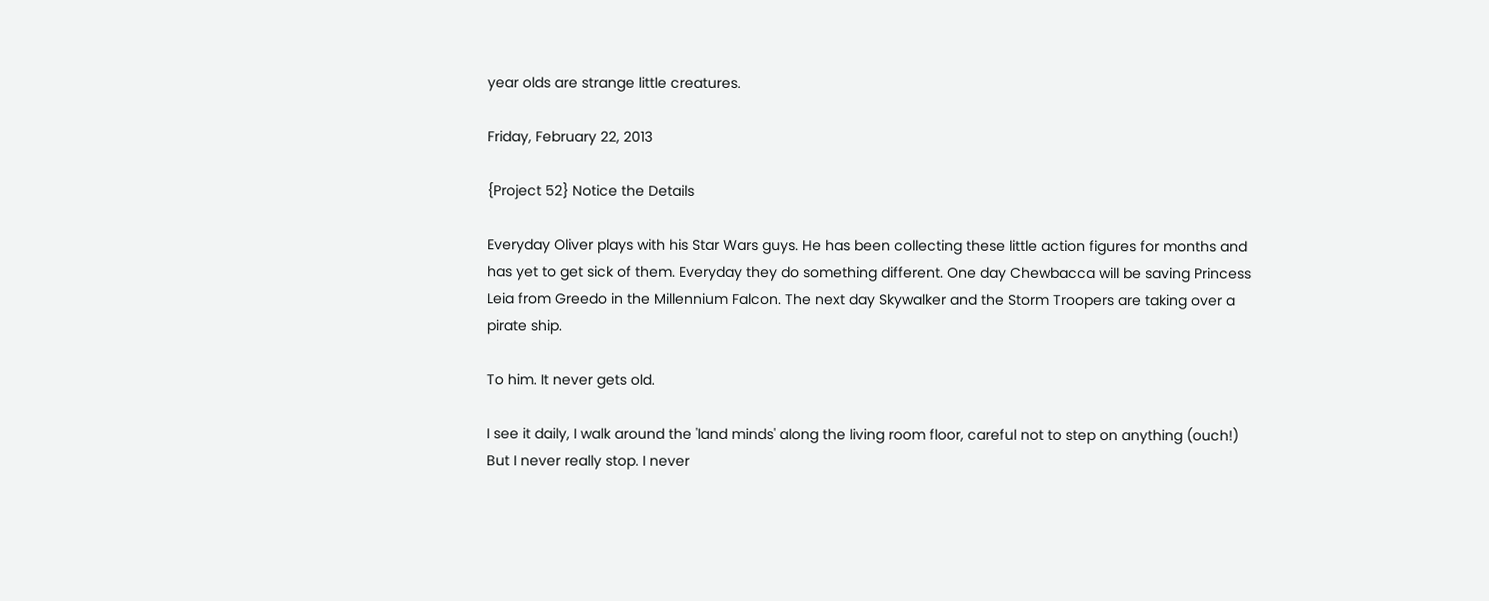year olds are strange little creatures.

Friday, February 22, 2013

{Project 52} Notice the Details

Everyday Oliver plays with his Star Wars guys. He has been collecting these little action figures for months and has yet to get sick of them. Everyday they do something different. One day Chewbacca will be saving Princess Leia from Greedo in the Millennium Falcon. The next day Skywalker and the Storm Troopers are taking over a pirate ship.

To him. It never gets old.

I see it daily, I walk around the 'land minds' along the living room floor, careful not to step on anything (ouch!) But I never really stop. I never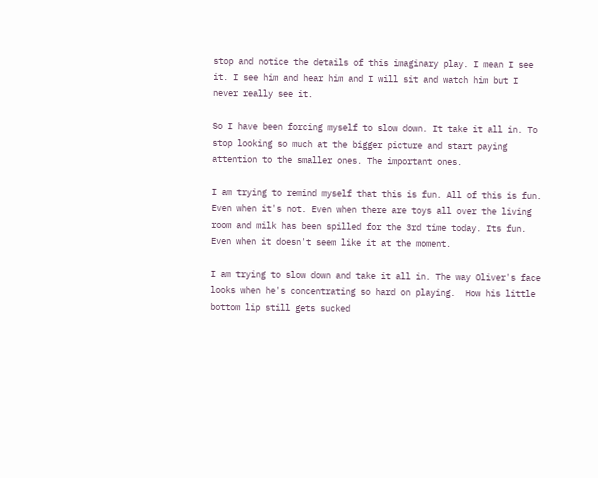stop and notice the details of this imaginary play. I mean I see it. I see him and hear him and I will sit and watch him but I never really see it.

So I have been forcing myself to slow down. It take it all in. To stop looking so much at the bigger picture and start paying attention to the smaller ones. The important ones.

I am trying to remind myself that this is fun. All of this is fun. Even when it's not. Even when there are toys all over the living room and milk has been spilled for the 3rd time today. Its fun. Even when it doesn't seem like it at the moment.

I am trying to slow down and take it all in. The way Oliver's face looks when he's concentrating so hard on playing.  How his little bottom lip still gets sucked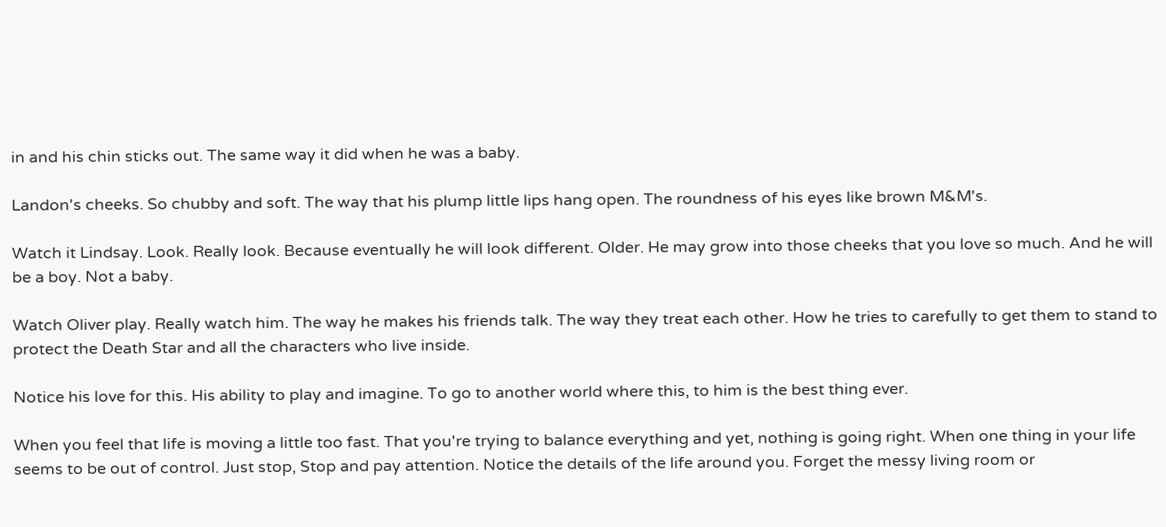in and his chin sticks out. The same way it did when he was a baby.

Landon's cheeks. So chubby and soft. The way that his plump little lips hang open. The roundness of his eyes like brown M&M's.

Watch it Lindsay. Look. Really look. Because eventually he will look different. Older. He may grow into those cheeks that you love so much. And he will be a boy. Not a baby.

Watch Oliver play. Really watch him. The way he makes his friends talk. The way they treat each other. How he tries to carefully to get them to stand to protect the Death Star and all the characters who live inside.

Notice his love for this. His ability to play and imagine. To go to another world where this, to him is the best thing ever.

When you feel that life is moving a little too fast. That you're trying to balance everything and yet, nothing is going right. When one thing in your life seems to be out of control. Just stop, Stop and pay attention. Notice the details of the life around you. Forget the messy living room or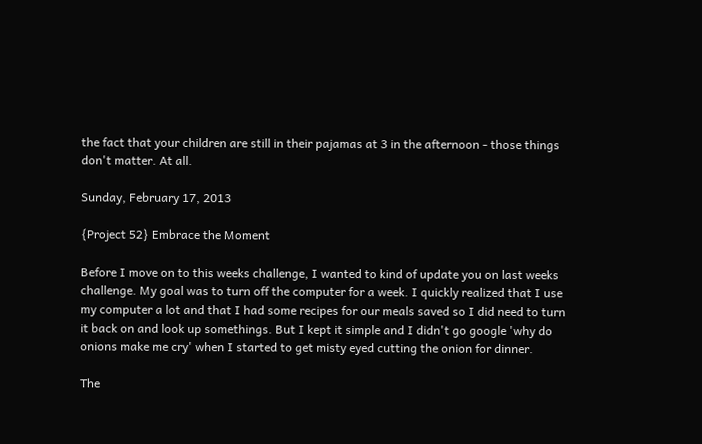the fact that your children are still in their pajamas at 3 in the afternoon - those things don't matter. At all.

Sunday, February 17, 2013

{Project 52} Embrace the Moment

Before I move on to this weeks challenge, I wanted to kind of update you on last weeks challenge. My goal was to turn off the computer for a week. I quickly realized that I use my computer a lot and that I had some recipes for our meals saved so I did need to turn it back on and look up somethings. But I kept it simple and I didn't go google 'why do onions make me cry' when I started to get misty eyed cutting the onion for dinner.

The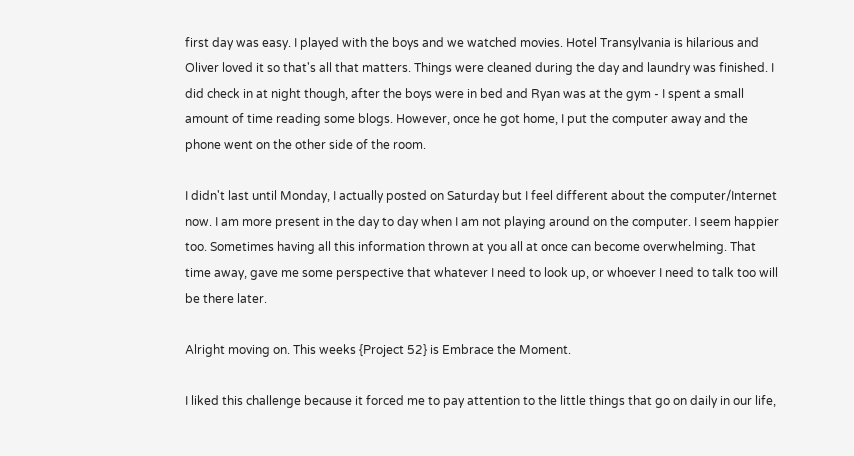first day was easy. I played with the boys and we watched movies. Hotel Transylvania is hilarious and Oliver loved it so that's all that matters. Things were cleaned during the day and laundry was finished. I did check in at night though, after the boys were in bed and Ryan was at the gym - I spent a small amount of time reading some blogs. However, once he got home, I put the computer away and the phone went on the other side of the room.

I didn't last until Monday, I actually posted on Saturday but I feel different about the computer/Internet now. I am more present in the day to day when I am not playing around on the computer. I seem happier too. Sometimes having all this information thrown at you all at once can become overwhelming. That time away, gave me some perspective that whatever I need to look up, or whoever I need to talk too will be there later.

Alright moving on. This weeks {Project 52} is Embrace the Moment.

I liked this challenge because it forced me to pay attention to the little things that go on daily in our life,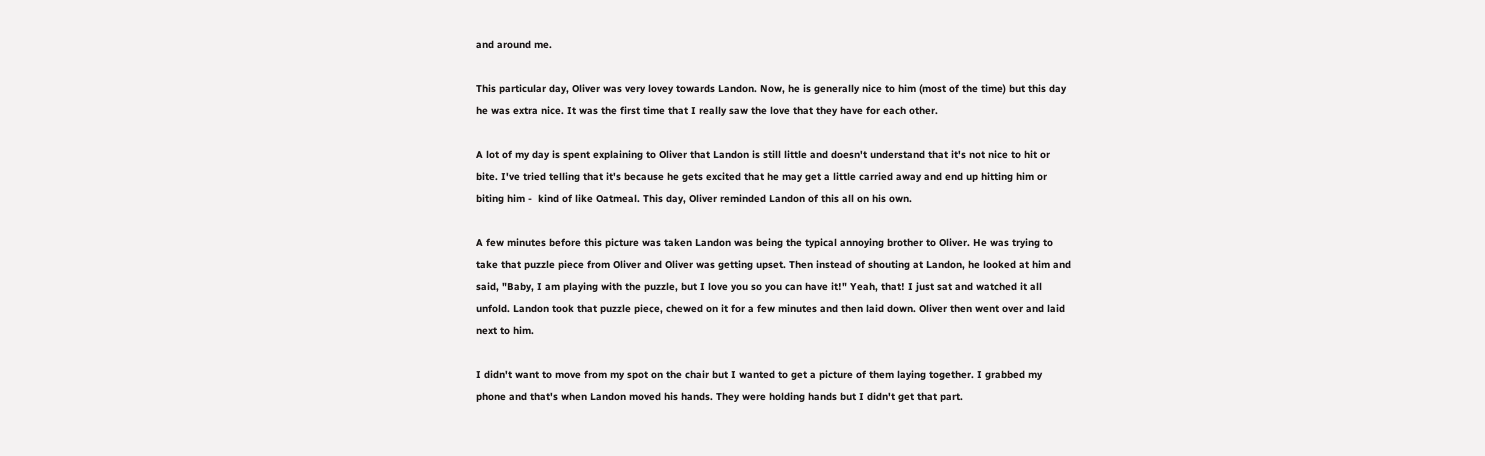and around me.

This particular day, Oliver was very lovey towards Landon. Now, he is generally nice to him (most of the time) but this day he was extra nice. It was the first time that I really saw the love that they have for each other.

A lot of my day is spent explaining to Oliver that Landon is still little and doesn't understand that it's not nice to hit or bite. I've tried telling that it's because he gets excited that he may get a little carried away and end up hitting him or biting him -  kind of like Oatmeal. This day, Oliver reminded Landon of this all on his own.

A few minutes before this picture was taken Landon was being the typical annoying brother to Oliver. He was trying to take that puzzle piece from Oliver and Oliver was getting upset. Then instead of shouting at Landon, he looked at him and said, "Baby, I am playing with the puzzle, but I love you so you can have it!" Yeah, that! I just sat and watched it all unfold. Landon took that puzzle piece, chewed on it for a few minutes and then laid down. Oliver then went over and laid next to him.

I didn't want to move from my spot on the chair but I wanted to get a picture of them laying together. I grabbed my phone and that's when Landon moved his hands. They were holding hands but I didn't get that part.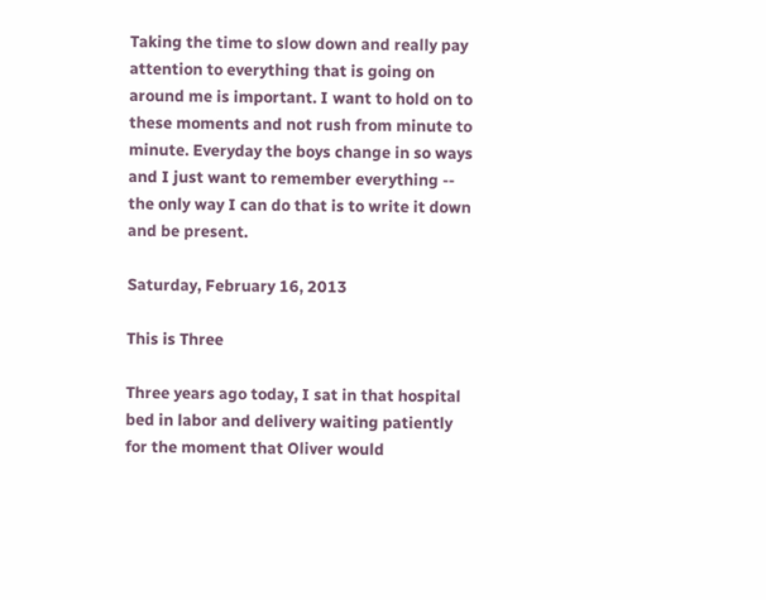Taking the time to slow down and really pay attention to everything that is going on around me is important. I want to hold on to these moments and not rush from minute to minute. Everyday the boys change in so ways and I just want to remember everything -- the only way I can do that is to write it down and be present.

Saturday, February 16, 2013

This is Three

Three years ago today, I sat in that hospital bed in labor and delivery waiting patiently for the moment that Oliver would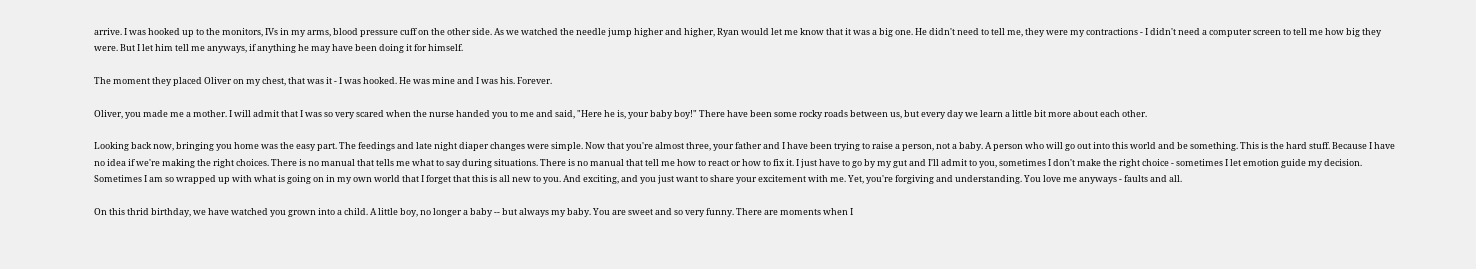arrive. I was hooked up to the monitors, IVs in my arms, blood pressure cuff on the other side. As we watched the needle jump higher and higher, Ryan would let me know that it was a big one. He didn't need to tell me, they were my contractions - I didn't need a computer screen to tell me how big they were. But I let him tell me anyways, if anything he may have been doing it for himself.

The moment they placed Oliver on my chest, that was it - I was hooked. He was mine and I was his. Forever.

Oliver, you made me a mother. I will admit that I was so very scared when the nurse handed you to me and said, "Here he is, your baby boy!" There have been some rocky roads between us, but every day we learn a little bit more about each other.

Looking back now, bringing you home was the easy part. The feedings and late night diaper changes were simple. Now that you're almost three, your father and I have been trying to raise a person, not a baby. A person who will go out into this world and be something. This is the hard stuff. Because I have no idea if we're making the right choices. There is no manual that tells me what to say during situations. There is no manual that tell me how to react or how to fix it. I just have to go by my gut and I'll admit to you, sometimes I don't make the right choice - sometimes I let emotion guide my decision. Sometimes I am so wrapped up with what is going on in my own world that I forget that this is all new to you. And exciting, and you just want to share your excitement with me. Yet, you're forgiving and understanding. You love me anyways - faults and all.

On this thrid birthday, we have watched you grown into a child. A little boy, no longer a baby -- but always my baby. You are sweet and so very funny. There are moments when I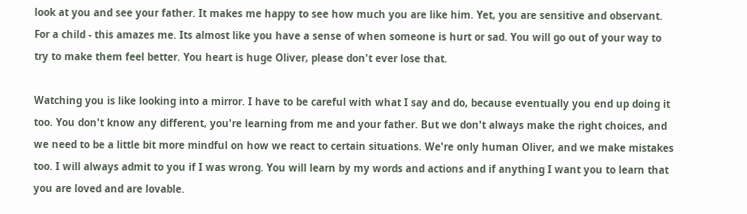look at you and see your father. It makes me happy to see how much you are like him. Yet, you are sensitive and observant. For a child - this amazes me. Its almost like you have a sense of when someone is hurt or sad. You will go out of your way to try to make them feel better. You heart is huge Oliver, please don't ever lose that.

Watching you is like looking into a mirror. I have to be careful with what I say and do, because eventually you end up doing it too. You don't know any different, you're learning from me and your father. But we don't always make the right choices, and we need to be a little bit more mindful on how we react to certain situations. We're only human Oliver, and we make mistakes too. I will always admit to you if I was wrong. You will learn by my words and actions and if anything I want you to learn that you are loved and are lovable.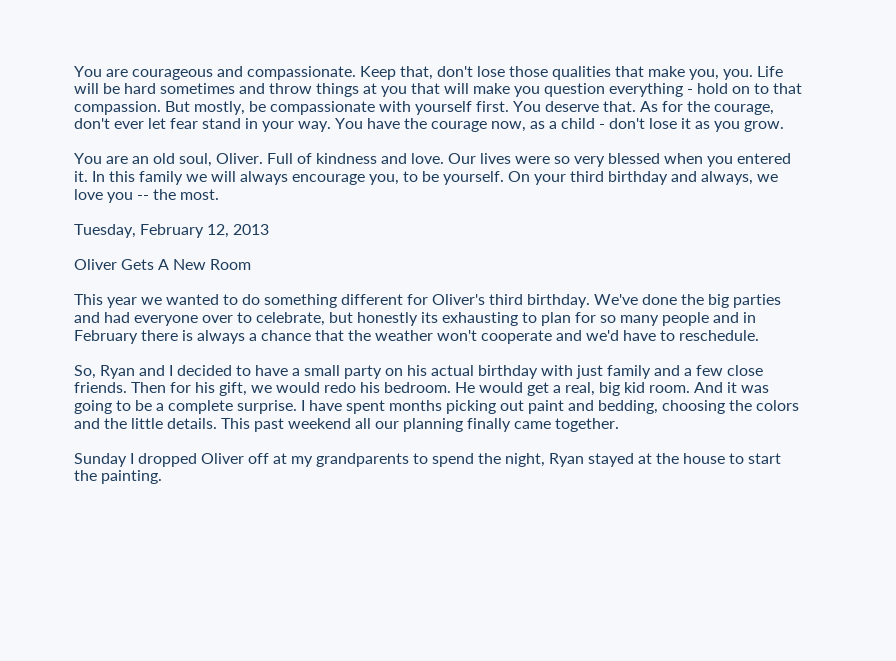You are courageous and compassionate. Keep that, don't lose those qualities that make you, you. Life will be hard sometimes and throw things at you that will make you question everything - hold on to that compassion. But mostly, be compassionate with yourself first. You deserve that. As for the courage, don't ever let fear stand in your way. You have the courage now, as a child - don't lose it as you grow.

You are an old soul, Oliver. Full of kindness and love. Our lives were so very blessed when you entered it. In this family we will always encourage you, to be yourself. On your third birthday and always, we love you -- the most.

Tuesday, February 12, 2013

Oliver Gets A New Room

This year we wanted to do something different for Oliver's third birthday. We've done the big parties and had everyone over to celebrate, but honestly its exhausting to plan for so many people and in February there is always a chance that the weather won't cooperate and we'd have to reschedule.

So, Ryan and I decided to have a small party on his actual birthday with just family and a few close friends. Then for his gift, we would redo his bedroom. He would get a real, big kid room. And it was going to be a complete surprise. I have spent months picking out paint and bedding, choosing the colors and the little details. This past weekend all our planning finally came together.

Sunday I dropped Oliver off at my grandparents to spend the night, Ryan stayed at the house to start the painting.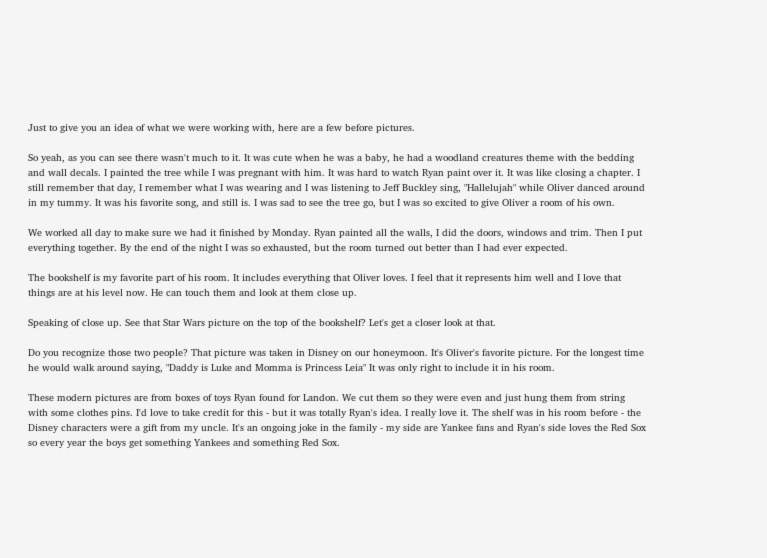Just to give you an idea of what we were working with, here are a few before pictures.

So yeah, as you can see there wasn't much to it. It was cute when he was a baby, he had a woodland creatures theme with the bedding and wall decals. I painted the tree while I was pregnant with him. It was hard to watch Ryan paint over it. It was like closing a chapter. I still remember that day, I remember what I was wearing and I was listening to Jeff Buckley sing, "Hallelujah" while Oliver danced around in my tummy. It was his favorite song, and still is. I was sad to see the tree go, but I was so excited to give Oliver a room of his own.

We worked all day to make sure we had it finished by Monday. Ryan painted all the walls, I did the doors, windows and trim. Then I put everything together. By the end of the night I was so exhausted, but the room turned out better than I had ever expected.

The bookshelf is my favorite part of his room. It includes everything that Oliver loves. I feel that it represents him well and I love that things are at his level now. He can touch them and look at them close up.

Speaking of close up. See that Star Wars picture on the top of the bookshelf? Let's get a closer look at that.

Do you recognize those two people? That picture was taken in Disney on our honeymoon. It's Oliver's favorite picture. For the longest time he would walk around saying, "Daddy is Luke and Momma is Princess Leia" It was only right to include it in his room.

These modern pictures are from boxes of toys Ryan found for Landon. We cut them so they were even and just hung them from string with some clothes pins. I'd love to take credit for this - but it was totally Ryan's idea. I really love it. The shelf was in his room before - the Disney characters were a gift from my uncle. It's an ongoing joke in the family - my side are Yankee fans and Ryan's side loves the Red Sox so every year the boys get something Yankees and something Red Sox.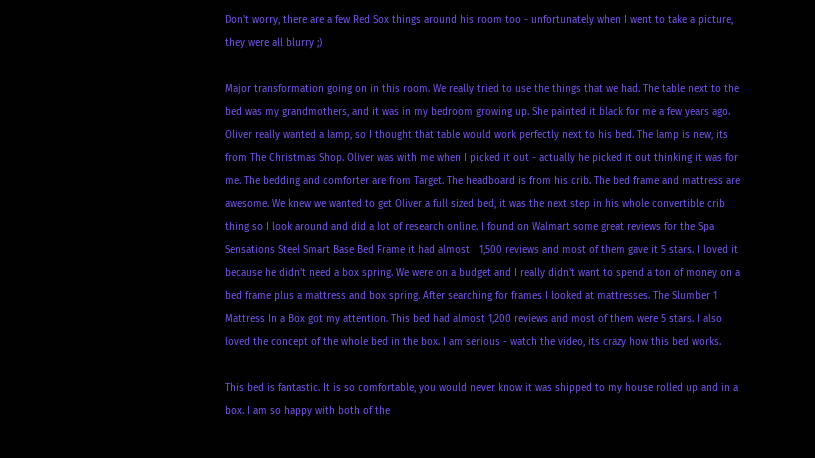Don't worry, there are a few Red Sox things around his room too - unfortunately when I went to take a picture, they were all blurry ;)

Major transformation going on in this room. We really tried to use the things that we had. The table next to the bed was my grandmothers, and it was in my bedroom growing up. She painted it black for me a few years ago. Oliver really wanted a lamp, so I thought that table would work perfectly next to his bed. The lamp is new, its from The Christmas Shop. Oliver was with me when I picked it out - actually he picked it out thinking it was for me. The bedding and comforter are from Target. The headboard is from his crib. The bed frame and mattress are awesome. We knew we wanted to get Oliver a full sized bed, it was the next step in his whole convertible crib thing so I look around and did a lot of research online. I found on Walmart some great reviews for the Spa Sensations Steel Smart Base Bed Frame it had almost   1,500 reviews and most of them gave it 5 stars. I loved it because he didn't need a box spring. We were on a budget and I really didn't want to spend a ton of money on a bed frame plus a mattress and box spring. After searching for frames I looked at mattresses. The Slumber 1 Mattress In a Box got my attention. This bed had almost 1,200 reviews and most of them were 5 stars. I also loved the concept of the whole bed in the box. I am serious - watch the video, its crazy how this bed works.

This bed is fantastic. It is so comfortable, you would never know it was shipped to my house rolled up and in a box. I am so happy with both of the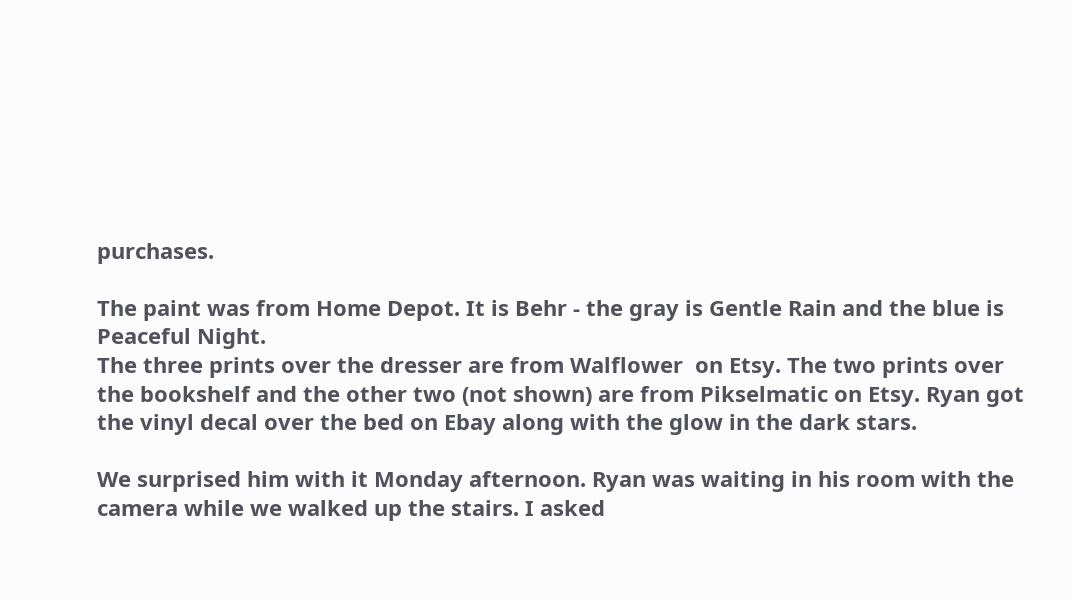purchases.

The paint was from Home Depot. It is Behr - the gray is Gentle Rain and the blue is Peaceful Night.
The three prints over the dresser are from Walflower  on Etsy. The two prints over the bookshelf and the other two (not shown) are from Pikselmatic on Etsy. Ryan got the vinyl decal over the bed on Ebay along with the glow in the dark stars.

We surprised him with it Monday afternoon. Ryan was waiting in his room with the camera while we walked up the stairs. I asked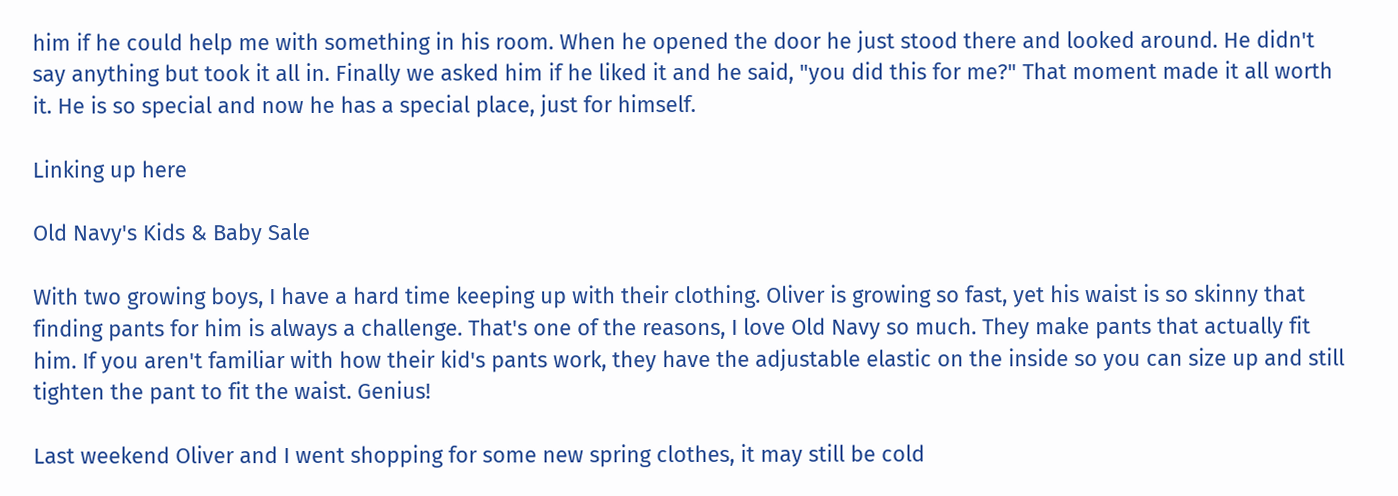him if he could help me with something in his room. When he opened the door he just stood there and looked around. He didn't say anything but took it all in. Finally we asked him if he liked it and he said, "you did this for me?" That moment made it all worth it. He is so special and now he has a special place, just for himself.

Linking up here

Old Navy's Kids & Baby Sale

With two growing boys, I have a hard time keeping up with their clothing. Oliver is growing so fast, yet his waist is so skinny that finding pants for him is always a challenge. That's one of the reasons, I love Old Navy so much. They make pants that actually fit him. If you aren't familiar with how their kid's pants work, they have the adjustable elastic on the inside so you can size up and still tighten the pant to fit the waist. Genius!

Last weekend Oliver and I went shopping for some new spring clothes, it may still be cold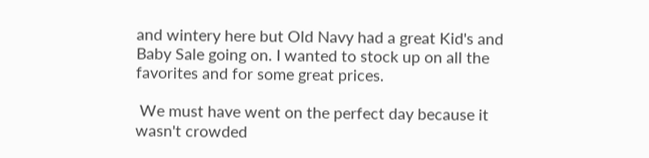and wintery here but Old Navy had a great Kid's and Baby Sale going on. I wanted to stock up on all the favorites and for some great prices.

 We must have went on the perfect day because it wasn't crowded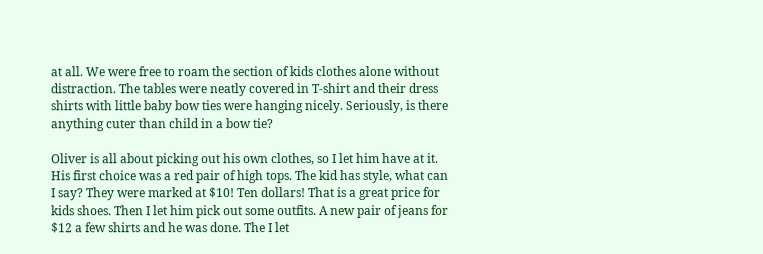at all. We were free to roam the section of kids clothes alone without distraction. The tables were neatly covered in T-shirt and their dress shirts with little baby bow ties were hanging nicely. Seriously, is there anything cuter than child in a bow tie?

Oliver is all about picking out his own clothes, so I let him have at it. His first choice was a red pair of high tops. The kid has style, what can I say? They were marked at $10! Ten dollars! That is a great price for kids shoes. Then I let him pick out some outfits. A new pair of jeans for $12 a few shirts and he was done. The I let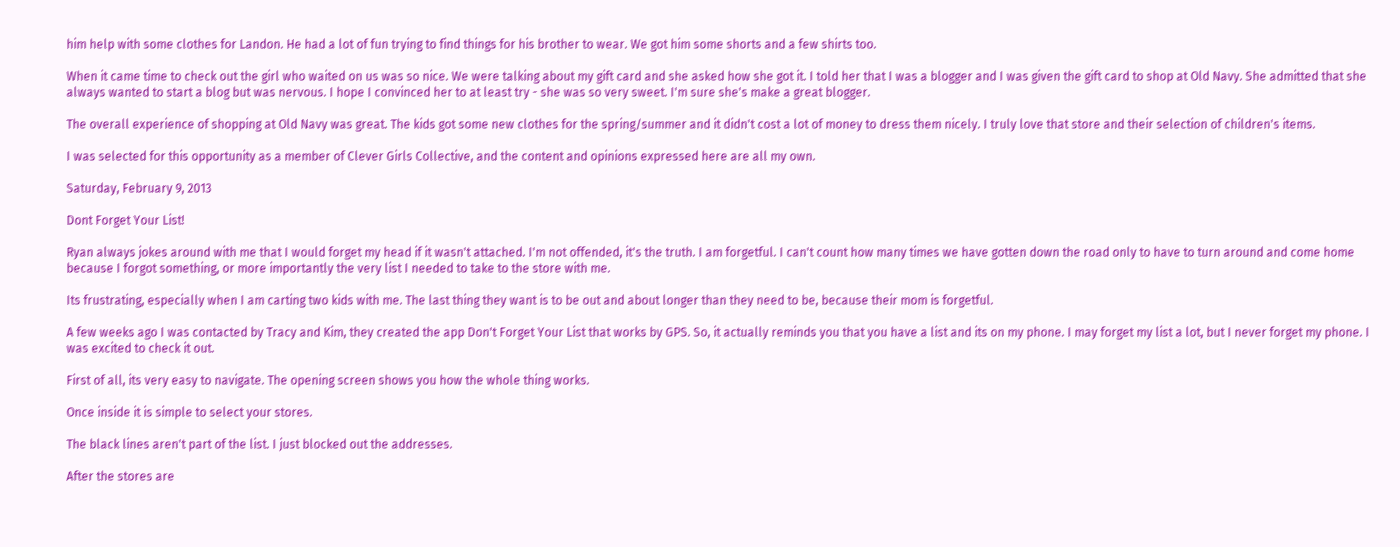him help with some clothes for Landon. He had a lot of fun trying to find things for his brother to wear. We got him some shorts and a few shirts too.

When it came time to check out the girl who waited on us was so nice. We were talking about my gift card and she asked how she got it. I told her that I was a blogger and I was given the gift card to shop at Old Navy. She admitted that she always wanted to start a blog but was nervous. I hope I convinced her to at least try - she was so very sweet. I'm sure she's make a great blogger.

The overall experience of shopping at Old Navy was great. The kids got some new clothes for the spring/summer and it didn't cost a lot of money to dress them nicely. I truly love that store and their selection of children's items.

I was selected for this opportunity as a member of Clever Girls Collective, and the content and opinions expressed here are all my own.

Saturday, February 9, 2013

Dont Forget Your List!

Ryan always jokes around with me that I would forget my head if it wasn't attached. I'm not offended, it's the truth. I am forgetful. I can't count how many times we have gotten down the road only to have to turn around and come home because I forgot something, or more importantly the very list I needed to take to the store with me.

Its frustrating, especially when I am carting two kids with me. The last thing they want is to be out and about longer than they need to be, because their mom is forgetful.

A few weeks ago I was contacted by Tracy and Kim, they created the app Don't Forget Your List that works by GPS. So, it actually reminds you that you have a list and its on my phone. I may forget my list a lot, but I never forget my phone. I was excited to check it out.

First of all, its very easy to navigate. The opening screen shows you how the whole thing works.

Once inside it is simple to select your stores.

The black lines aren't part of the list. I just blocked out the addresses.

After the stores are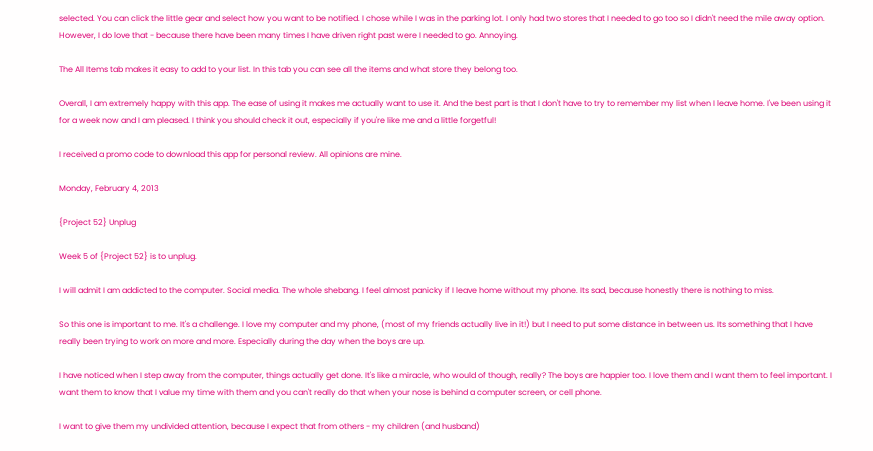selected. You can click the little gear and select how you want to be notified. I chose while I was in the parking lot. I only had two stores that I needed to go too so I didn't need the mile away option. However, I do love that - because there have been many times I have driven right past were I needed to go. Annoying.

The All Items tab makes it easy to add to your list. In this tab you can see all the items and what store they belong too.

Overall, I am extremely happy with this app. The ease of using it makes me actually want to use it. And the best part is that I don't have to try to remember my list when I leave home. I've been using it for a week now and I am pleased. I think you should check it out, especially if you're like me and a little forgetful!

I received a promo code to download this app for personal review. All opinions are mine.

Monday, February 4, 2013

{Project 52} Unplug

Week 5 of {Project 52} is to unplug.

I will admit I am addicted to the computer. Social media. The whole shebang. I feel almost panicky if I leave home without my phone. Its sad, because honestly there is nothing to miss.

So this one is important to me. It's a challenge. I love my computer and my phone, (most of my friends actually live in it!) but I need to put some distance in between us. Its something that I have really been trying to work on more and more. Especially during the day when the boys are up.

I have noticed when I step away from the computer, things actually get done. It's like a miracle, who would of though, really? The boys are happier too. I love them and I want them to feel important. I want them to know that I value my time with them and you can't really do that when your nose is behind a computer screen, or cell phone.

I want to give them my undivided attention, because I expect that from others - my children (and husband)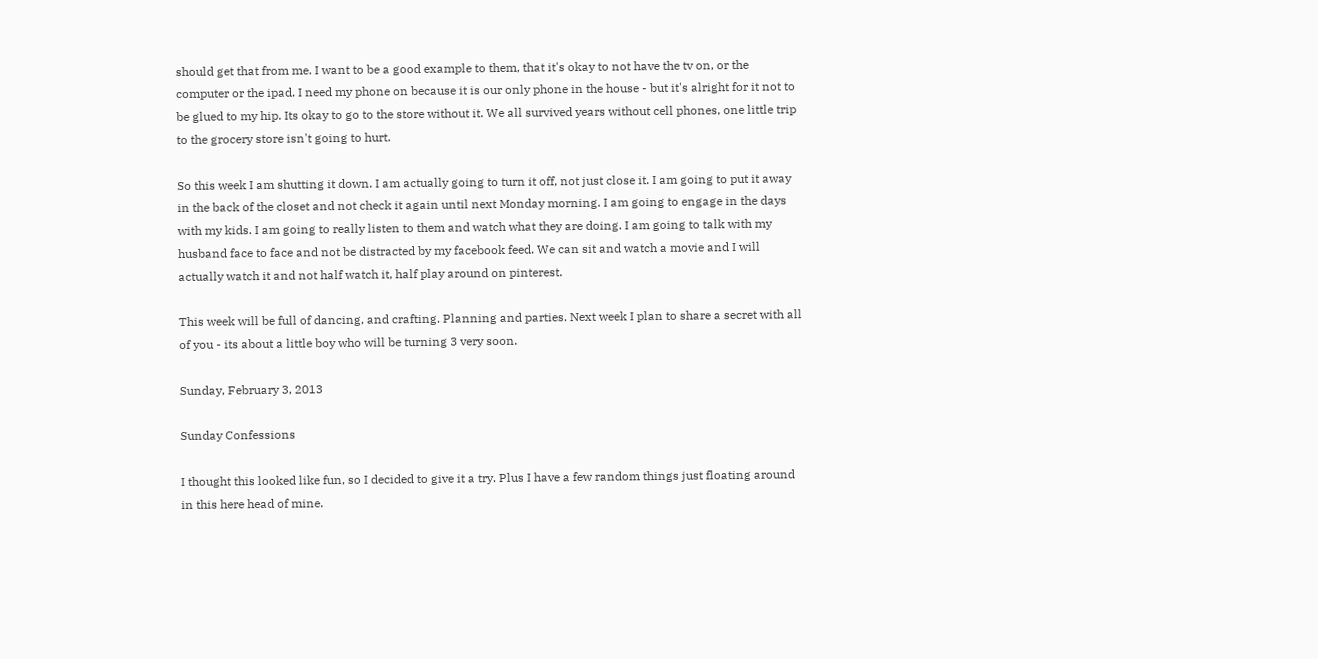should get that from me. I want to be a good example to them, that it's okay to not have the tv on, or the computer or the ipad. I need my phone on because it is our only phone in the house - but it's alright for it not to be glued to my hip. Its okay to go to the store without it. We all survived years without cell phones, one little trip to the grocery store isn't going to hurt.

So this week I am shutting it down. I am actually going to turn it off, not just close it. I am going to put it away in the back of the closet and not check it again until next Monday morning. I am going to engage in the days with my kids. I am going to really listen to them and watch what they are doing. I am going to talk with my husband face to face and not be distracted by my facebook feed. We can sit and watch a movie and I will actually watch it and not half watch it, half play around on pinterest.

This week will be full of dancing, and crafting. Planning and parties. Next week I plan to share a secret with all of you - its about a little boy who will be turning 3 very soon.

Sunday, February 3, 2013

Sunday Confessions

I thought this looked like fun, so I decided to give it a try. Plus I have a few random things just floating around in this here head of mine.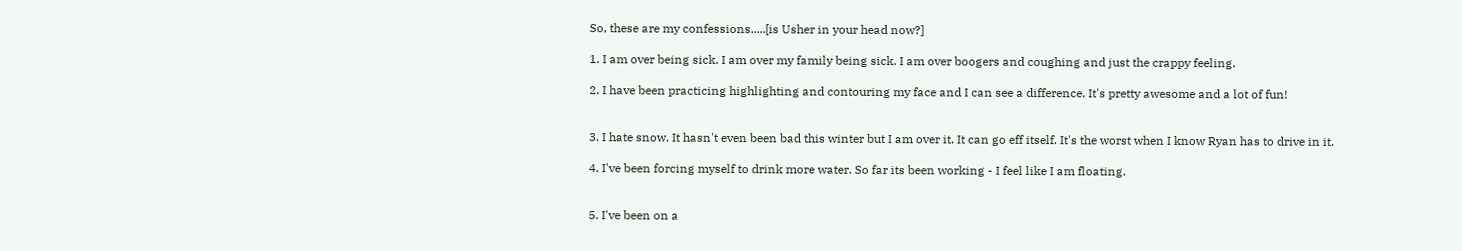So, these are my confessions.....[is Usher in your head now?]

1. I am over being sick. I am over my family being sick. I am over boogers and coughing and just the crappy feeling.

2. I have been practicing highlighting and contouring my face and I can see a difference. It's pretty awesome and a lot of fun!


3. I hate snow. It hasn't even been bad this winter but I am over it. It can go eff itself. It's the worst when I know Ryan has to drive in it.

4. I've been forcing myself to drink more water. So far its been working - I feel like I am floating.


5. I've been on a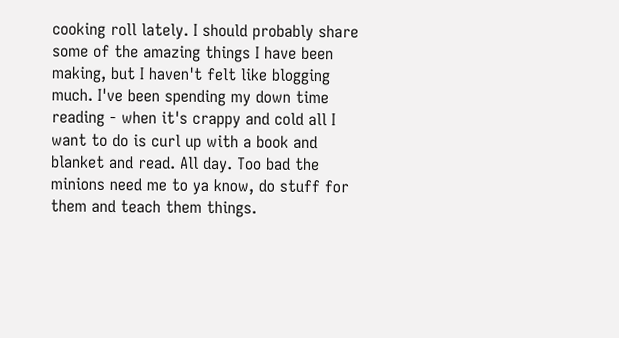cooking roll lately. I should probably share some of the amazing things I have been making, but I haven't felt like blogging much. I've been spending my down time reading - when it's crappy and cold all I want to do is curl up with a book and blanket and read. All day. Too bad the minions need me to ya know, do stuff for them and teach them things.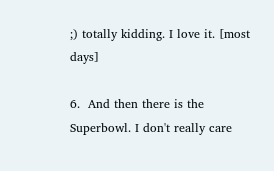;) totally kidding. I love it. [most days]

6.  And then there is the Superbowl. I don't really care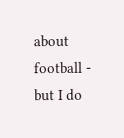about football - but I do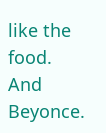like the food. And Beyonce.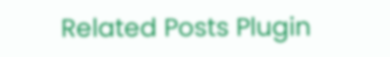Related Posts Plugin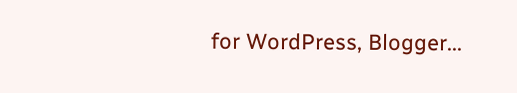for WordPress, Blogger...